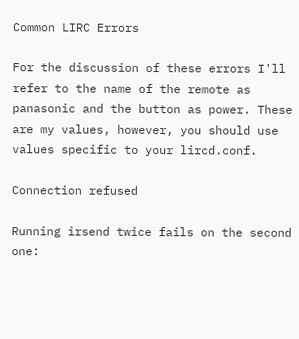Common LIRC Errors

For the discussion of these errors I'll refer to the name of the remote as panasonic and the button as power. These are my values, however, you should use values specific to your lircd.conf.

Connection refused

Running irsend twice fails on the second one: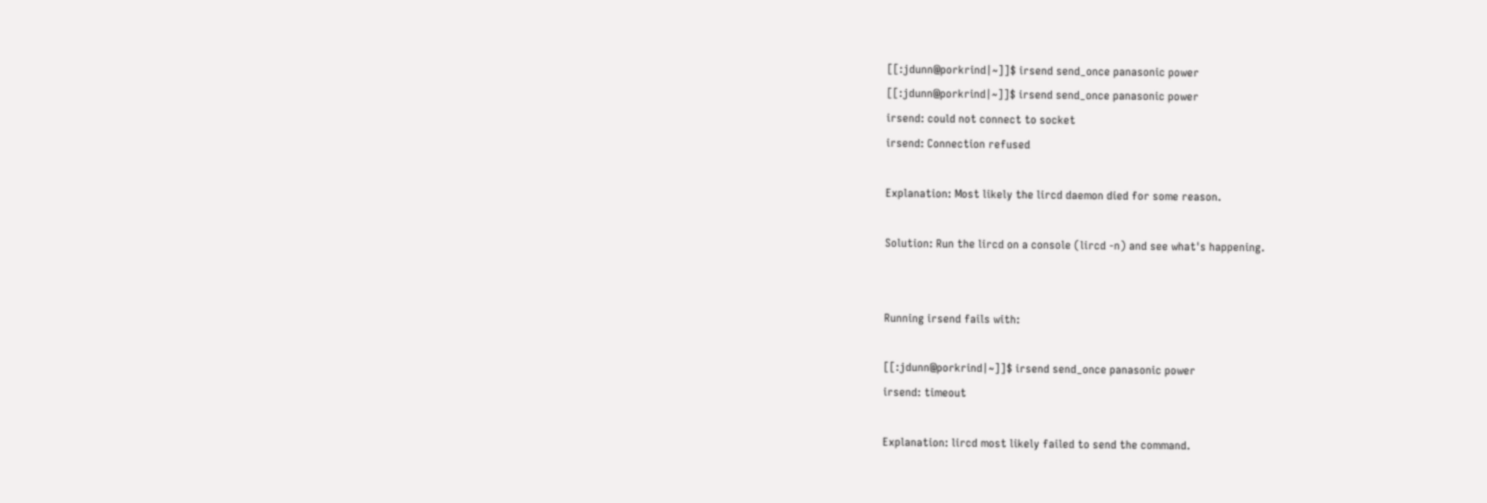[[:jdunn@porkrind|~]]$ irsend send_once panasonic power
[[:jdunn@porkrind|~]]$ irsend send_once panasonic power
irsend: could not connect to socket
irsend: Connection refused

Explanation: Most likely the lircd daemon died for some reason.

Solution: Run the lircd on a console (lircd -n) and see what's happening.


Running irsend fails with:

[[:jdunn@porkrind|~]]$ irsend send_once panasonic power
irsend: timeout

Explanation: lircd most likely failed to send the command.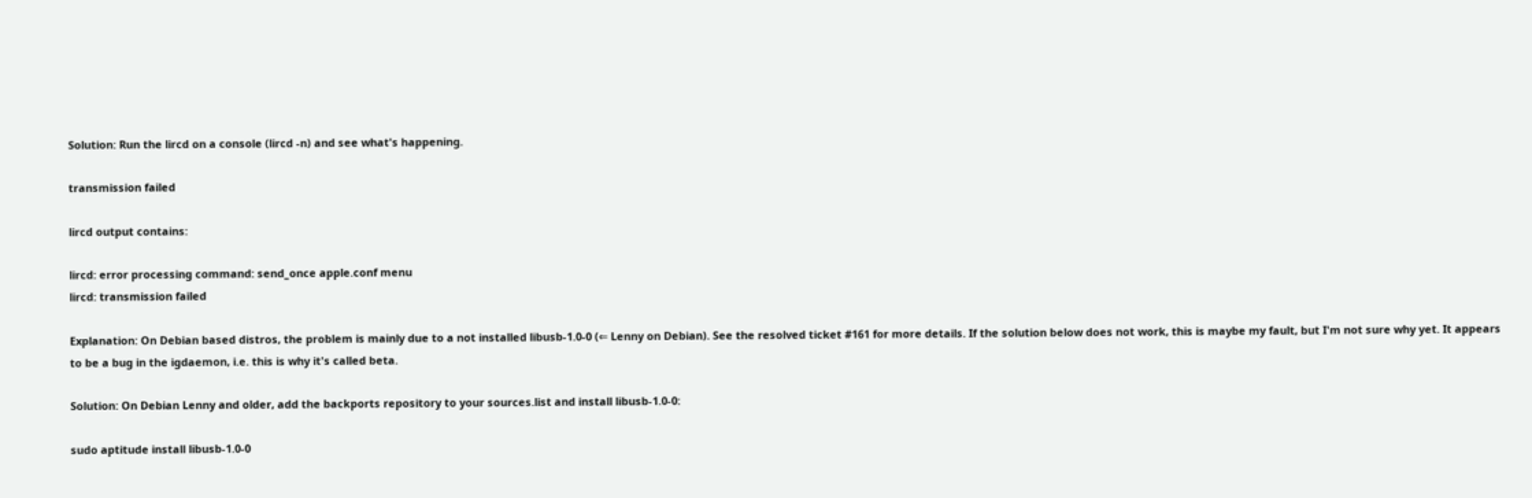Solution: Run the lircd on a console (lircd -n) and see what's happening.

transmission failed

lircd output contains:

lircd: error processing command: send_once apple.conf menu
lircd: transmission failed

Explanation: On Debian based distros, the problem is mainly due to a not installed libusb-1.0-0 (⇐ Lenny on Debian). See the resolved ticket #161 for more details. If the solution below does not work, this is maybe my fault, but I'm not sure why yet. It appears to be a bug in the igdaemon, i.e. this is why it's called beta.

Solution: On Debian Lenny and older, add the backports repository to your sources.list and install libusb-1.0-0:

sudo aptitude install libusb-1.0-0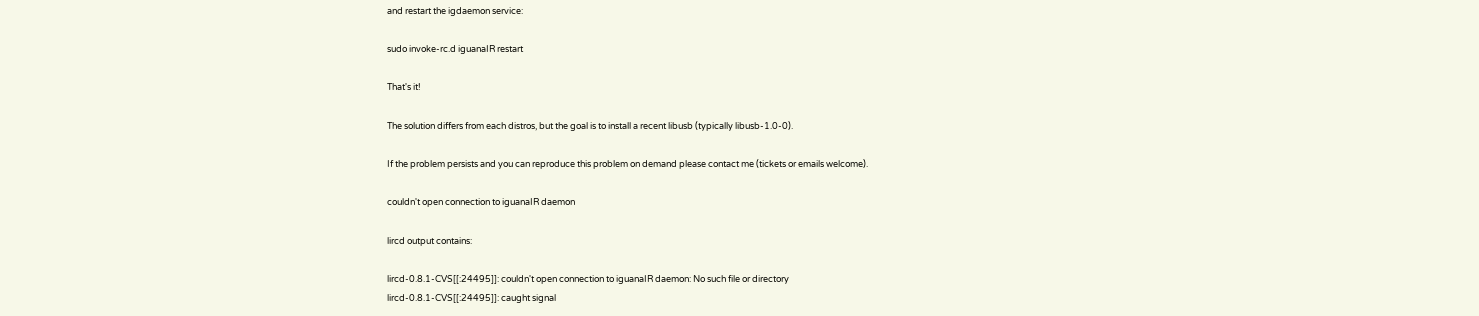and restart the igdaemon service:

sudo invoke-rc.d iguanaIR restart

That's it!

The solution differs from each distros, but the goal is to install a recent libusb (typically libusb-1.0-0).

If the problem persists and you can reproduce this problem on demand please contact me (tickets or emails welcome).

couldn't open connection to iguanaIR daemon

lircd output contains:

lircd-0.8.1-CVS[[:24495]]: couldn't open connection to iguanaIR daemon: No such file or directory
lircd-0.8.1-CVS[[:24495]]: caught signal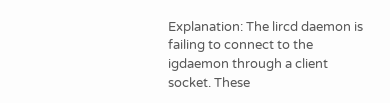Explanation: The lircd daemon is failing to connect to the igdaemon through a client socket. These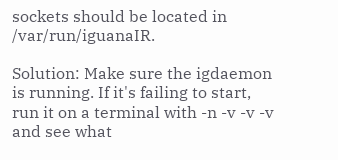sockets should be located in /var/run/iguanaIR.

Solution: Make sure the igdaemon is running. If it's failing to start, run it on a terminal with -n -v -v -v and see what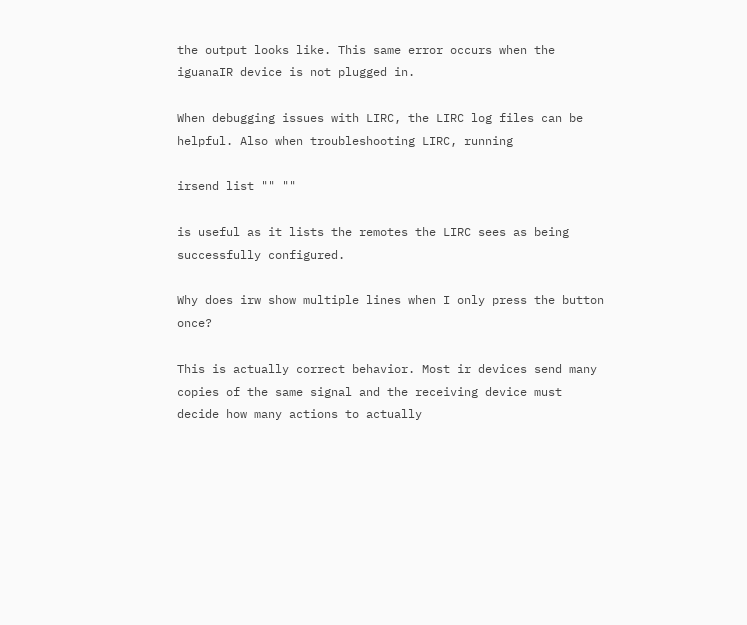the output looks like. This same error occurs when the iguanaIR device is not plugged in.

When debugging issues with LIRC, the LIRC log files can be helpful. Also when troubleshooting LIRC, running

irsend list "" ""

is useful as it lists the remotes the LIRC sees as being successfully configured.

Why does irw show multiple lines when I only press the button once?

This is actually correct behavior. Most ir devices send many copies of the same signal and the receiving device must decide how many actions to actually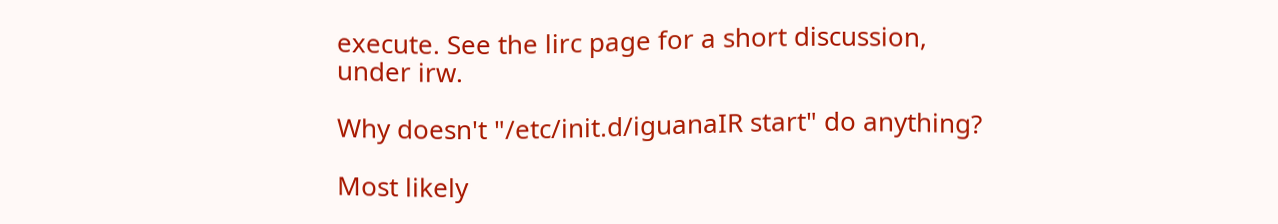execute. See the lirc page for a short discussion, under irw.

Why doesn't "/etc/init.d/iguanaIR start" do anything?

Most likely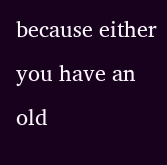because either you have an old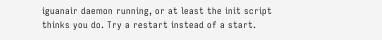iguanair daemon running, or at least the init script thinks you do. Try a restart instead of a start.